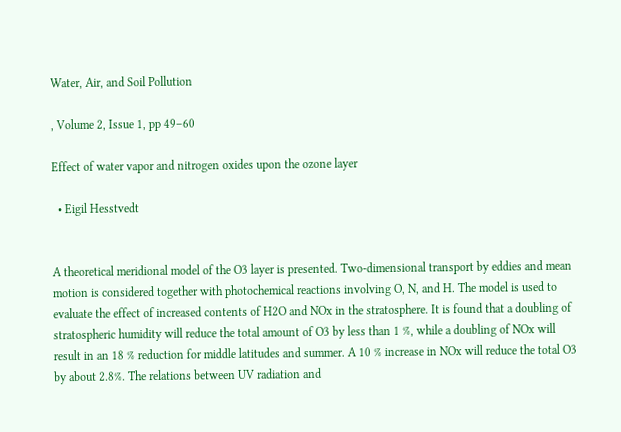Water, Air, and Soil Pollution

, Volume 2, Issue 1, pp 49–60

Effect of water vapor and nitrogen oxides upon the ozone layer

  • Eigil Hesstvedt


A theoretical meridional model of the O3 layer is presented. Two-dimensional transport by eddies and mean motion is considered together with photochemical reactions involving O, N, and H. The model is used to evaluate the effect of increased contents of H2O and NOx in the stratosphere. It is found that a doubling of stratospheric humidity will reduce the total amount of O3 by less than 1 %, while a doubling of NOx will result in an 18 % reduction for middle latitudes and summer. A 10 % increase in NOx will reduce the total O3 by about 2.8%. The relations between UV radiation and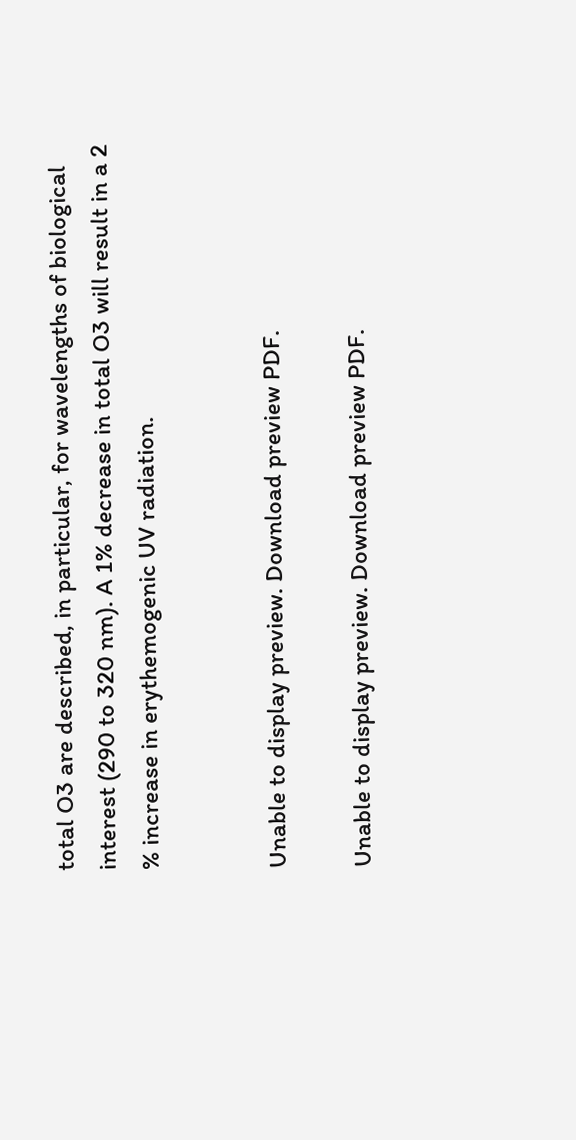total O3 are described, in particular, for wavelengths of biological interest (290 to 320 nm). A 1% decrease in total O3 will result in a 2 % increase in erythemogenic UV radiation.


Unable to display preview. Download preview PDF.

Unable to display preview. Download preview PDF.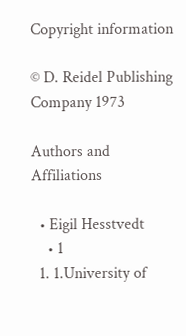Copyright information

© D. Reidel Publishing Company 1973

Authors and Affiliations

  • Eigil Hesstvedt
    • 1
  1. 1.University of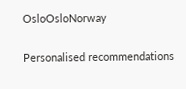OsloOsloNorway

Personalised recommendations